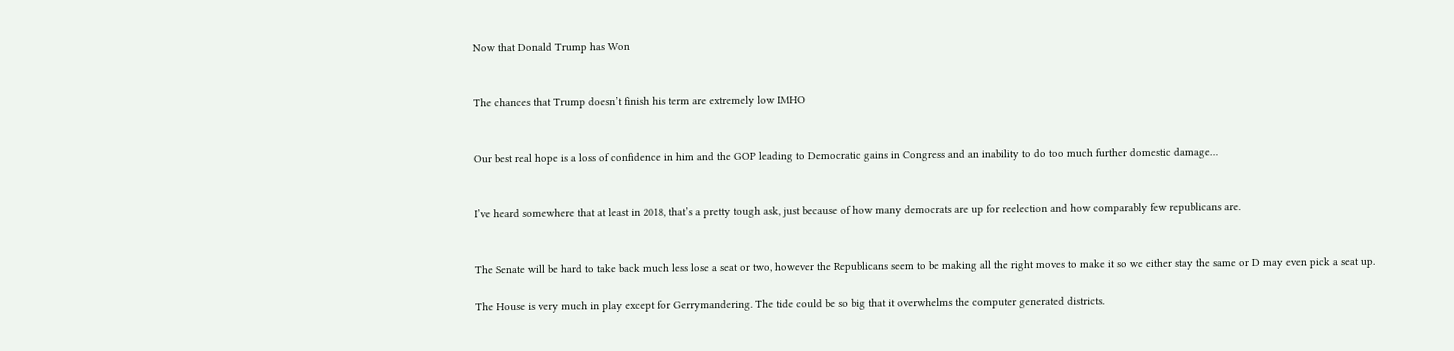Now that Donald Trump has Won


The chances that Trump doesn’t finish his term are extremely low IMHO


Our best real hope is a loss of confidence in him and the GOP leading to Democratic gains in Congress and an inability to do too much further domestic damage…


I’ve heard somewhere that at least in 2018, that’s a pretty tough ask, just because of how many democrats are up for reelection and how comparably few republicans are.


The Senate will be hard to take back much less lose a seat or two, however the Republicans seem to be making all the right moves to make it so we either stay the same or D may even pick a seat up.

The House is very much in play except for Gerrymandering. The tide could be so big that it overwhelms the computer generated districts.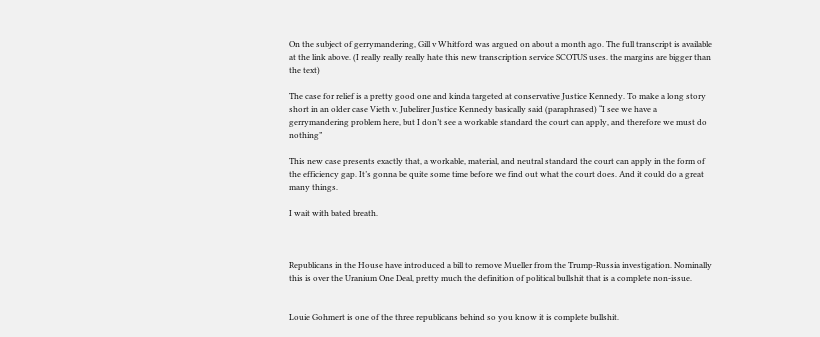On the subject of gerrymandering, Gill v Whitford was argued on about a month ago. The full transcript is available at the link above. (I really really really hate this new transcription service SCOTUS uses. the margins are bigger than the text)

The case for relief is a pretty good one and kinda targeted at conservative Justice Kennedy. To make a long story short in an older case Vieth v. Jubelirer Justice Kennedy basically said (paraphrased) “I see we have a gerrymandering problem here, but I don’t see a workable standard the court can apply, and therefore we must do nothing”

This new case presents exactly that, a workable, material, and neutral standard the court can apply in the form of the efficiency gap. It’s gonna be quite some time before we find out what the court does. And it could do a great many things.

I wait with bated breath.



Republicans in the House have introduced a bill to remove Mueller from the Trump-Russia investigation. Nominally this is over the Uranium One Deal, pretty much the definition of political bullshit that is a complete non-issue.


Louie Gohmert is one of the three republicans behind so you know it is complete bullshit.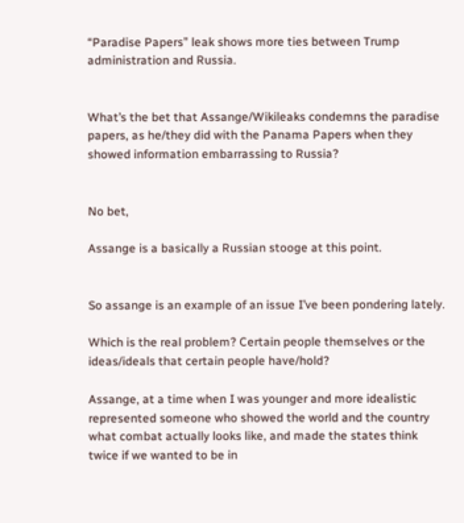“Paradise Papers” leak shows more ties between Trump administration and Russia.


What’s the bet that Assange/Wikileaks condemns the paradise papers, as he/they did with the Panama Papers when they showed information embarrassing to Russia?


No bet,

Assange is a basically a Russian stooge at this point.


So assange is an example of an issue I’ve been pondering lately.

Which is the real problem? Certain people themselves or the ideas/ideals that certain people have/hold?

Assange, at a time when I was younger and more idealistic represented someone who showed the world and the country what combat actually looks like, and made the states think twice if we wanted to be in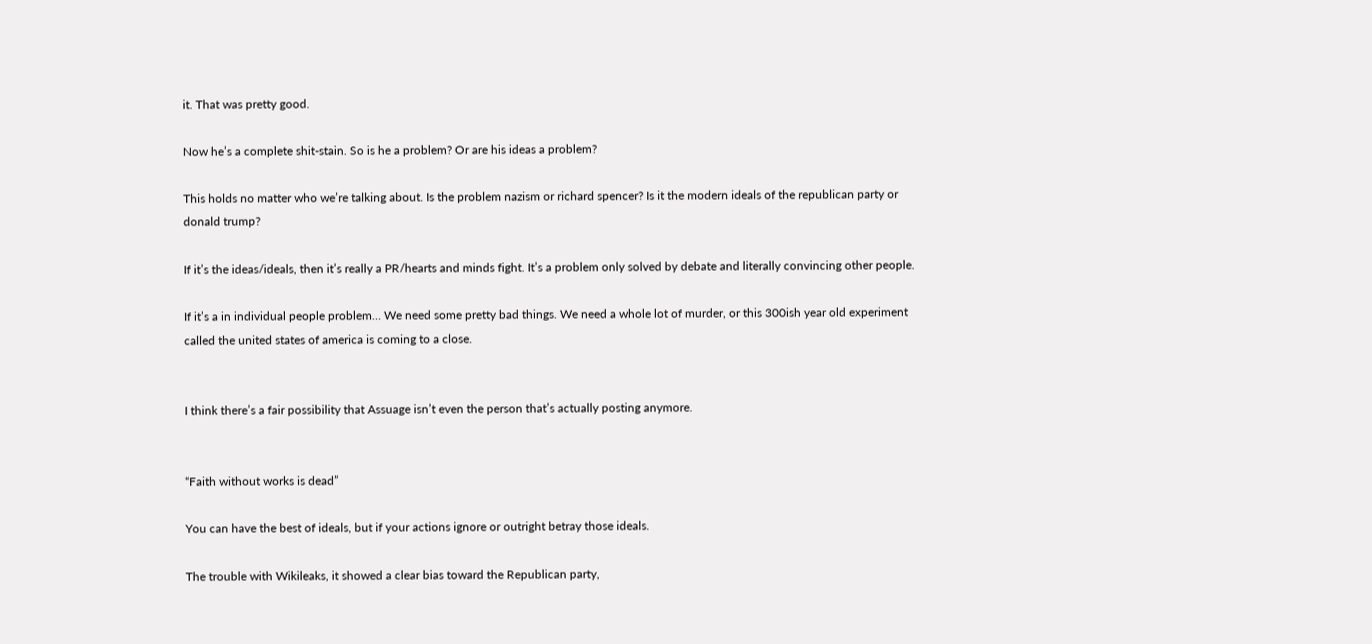it. That was pretty good.

Now he’s a complete shit-stain. So is he a problem? Or are his ideas a problem?

This holds no matter who we’re talking about. Is the problem nazism or richard spencer? Is it the modern ideals of the republican party or donald trump?

If it’s the ideas/ideals, then it’s really a PR/hearts and minds fight. It’s a problem only solved by debate and literally convincing other people.

If it’s a in individual people problem… We need some pretty bad things. We need a whole lot of murder, or this 300ish year old experiment called the united states of america is coming to a close.


I think there’s a fair possibility that Assuage isn’t even the person that’s actually posting anymore.


“Faith without works is dead”

You can have the best of ideals, but if your actions ignore or outright betray those ideals.

The trouble with Wikileaks, it showed a clear bias toward the Republican party,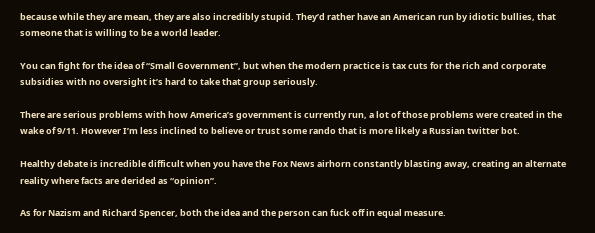because while they are mean, they are also incredibly stupid. They’d rather have an American run by idiotic bullies, that someone that is willing to be a world leader.

You can fight for the idea of “Small Government”, but when the modern practice is tax cuts for the rich and corporate subsidies with no oversight it’s hard to take that group seriously.

There are serious problems with how America’s government is currently run, a lot of those problems were created in the wake of 9/11. However I’m less inclined to believe or trust some rando that is more likely a Russian twitter bot.

Healthy debate is incredible difficult when you have the Fox News airhorn constantly blasting away, creating an alternate reality where facts are derided as “opinion”.

As for Nazism and Richard Spencer, both the idea and the person can fuck off in equal measure.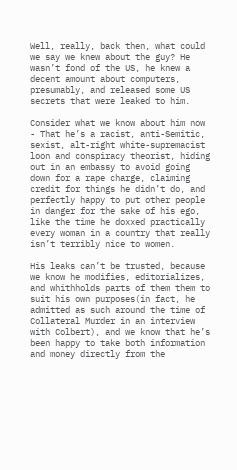Well, really, back then, what could we say we knew about the guy? He wasn’t fond of the US, he knew a decent amount about computers, presumably, and released some US secrets that were leaked to him.

Consider what we know about him now - That he’s a racist, anti-Semitic, sexist, alt-right white-supremacist loon and conspiracy theorist, hiding out in an embassy to avoid going down for a rape charge, claiming credit for things he didn’t do, and perfectly happy to put other people in danger for the sake of his ego, like the time he doxxed practically every woman in a country that really isn’t terribly nice to women.

His leaks can’t be trusted, because we know he modifies, editorializes, and whithholds parts of them them to suit his own purposes(in fact, he admitted as such around the time of Collateral Murder in an interview with Colbert), and we know that he’s been happy to take both information and money directly from the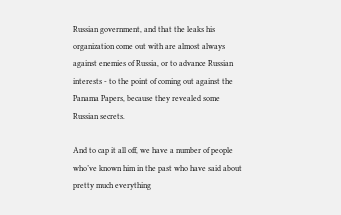Russian government, and that the leaks his organization come out with are almost always against enemies of Russia, or to advance Russian interests - to the point of coming out against the Panama Papers, because they revealed some Russian secrets.

And to cap it all off, we have a number of people who’ve known him in the past who have said about pretty much everything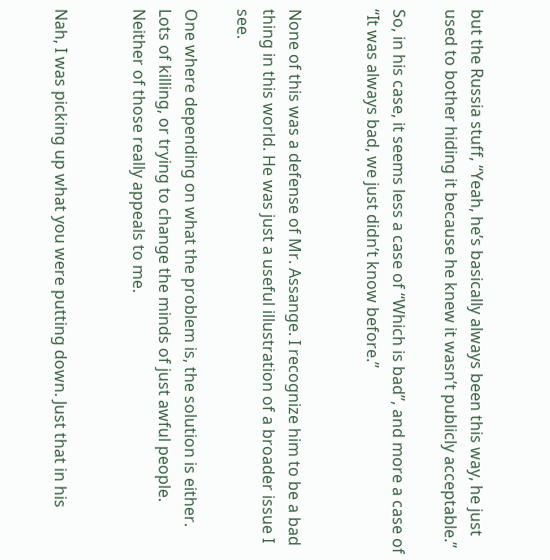but the Russia stuff, “Yeah, he’s basically always been this way, he just used to bother hiding it because he knew it wasn’t publicly acceptable.”

So, in his case, it seems less a case of “Which is bad”, and more a case of “It was always bad, we just didn’t know before.”


None of this was a defense of Mr. Assange. I recognize him to be a bad thing in this world. He was just a useful illustration of a broader issue I see.

One where depending on what the problem is, the solution is either. Lots of killing, or trying to change the minds of just awful people. Neither of those really appeals to me.


Nah, I was picking up what you were putting down. Just that in his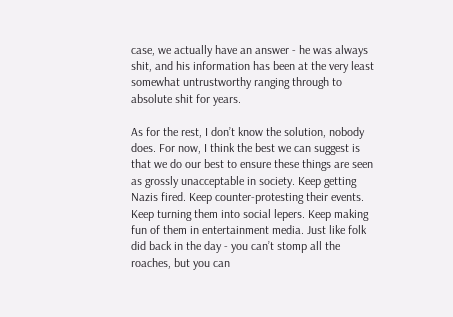case, we actually have an answer - he was always shit, and his information has been at the very least somewhat untrustworthy ranging through to absolute shit for years.

As for the rest, I don’t know the solution, nobody does. For now, I think the best we can suggest is that we do our best to ensure these things are seen as grossly unacceptable in society. Keep getting Nazis fired. Keep counter-protesting their events. Keep turning them into social lepers. Keep making fun of them in entertainment media. Just like folk did back in the day - you can’t stomp all the roaches, but you can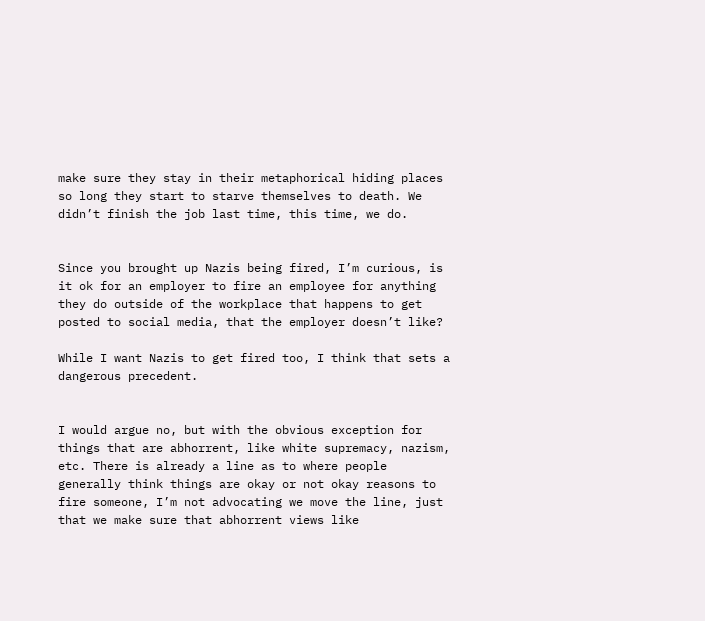make sure they stay in their metaphorical hiding places so long they start to starve themselves to death. We didn’t finish the job last time, this time, we do.


Since you brought up Nazis being fired, I’m curious, is it ok for an employer to fire an employee for anything they do outside of the workplace that happens to get posted to social media, that the employer doesn’t like?

While I want Nazis to get fired too, I think that sets a dangerous precedent.


I would argue no, but with the obvious exception for things that are abhorrent, like white supremacy, nazism, etc. There is already a line as to where people generally think things are okay or not okay reasons to fire someone, I’m not advocating we move the line, just that we make sure that abhorrent views like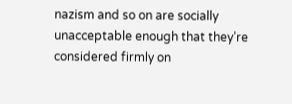nazism and so on are socially unacceptable enough that they’re considered firmly on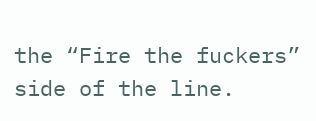the “Fire the fuckers” side of the line.